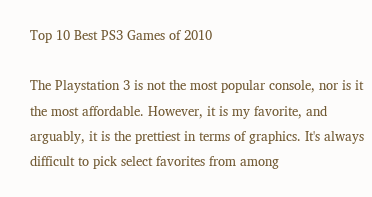Top 10 Best PS3 Games of 2010

The Playstation 3 is not the most popular console, nor is it the most affordable. However, it is my favorite, and arguably, it is the prettiest in terms of graphics. It's always difficult to pick select favorites from among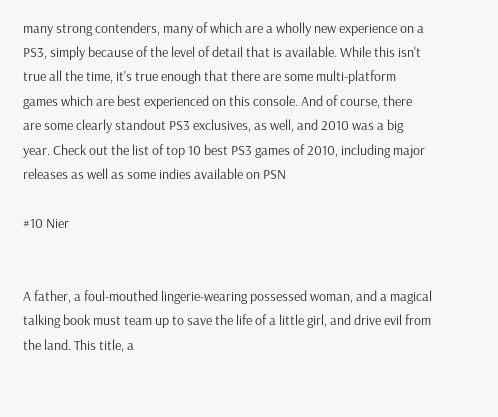many strong contenders, many of which are a wholly new experience on a PS3, simply because of the level of detail that is available. While this isn't true all the time, it's true enough that there are some multi-platform games which are best experienced on this console. And of course, there are some clearly standout PS3 exclusives, as well, and 2010 was a big year. Check out the list of top 10 best PS3 games of 2010, including major releases as well as some indies available on PSN

#10 Nier


A father, a foul-mouthed lingerie-wearing possessed woman, and a magical talking book must team up to save the life of a little girl, and drive evil from the land. This title, a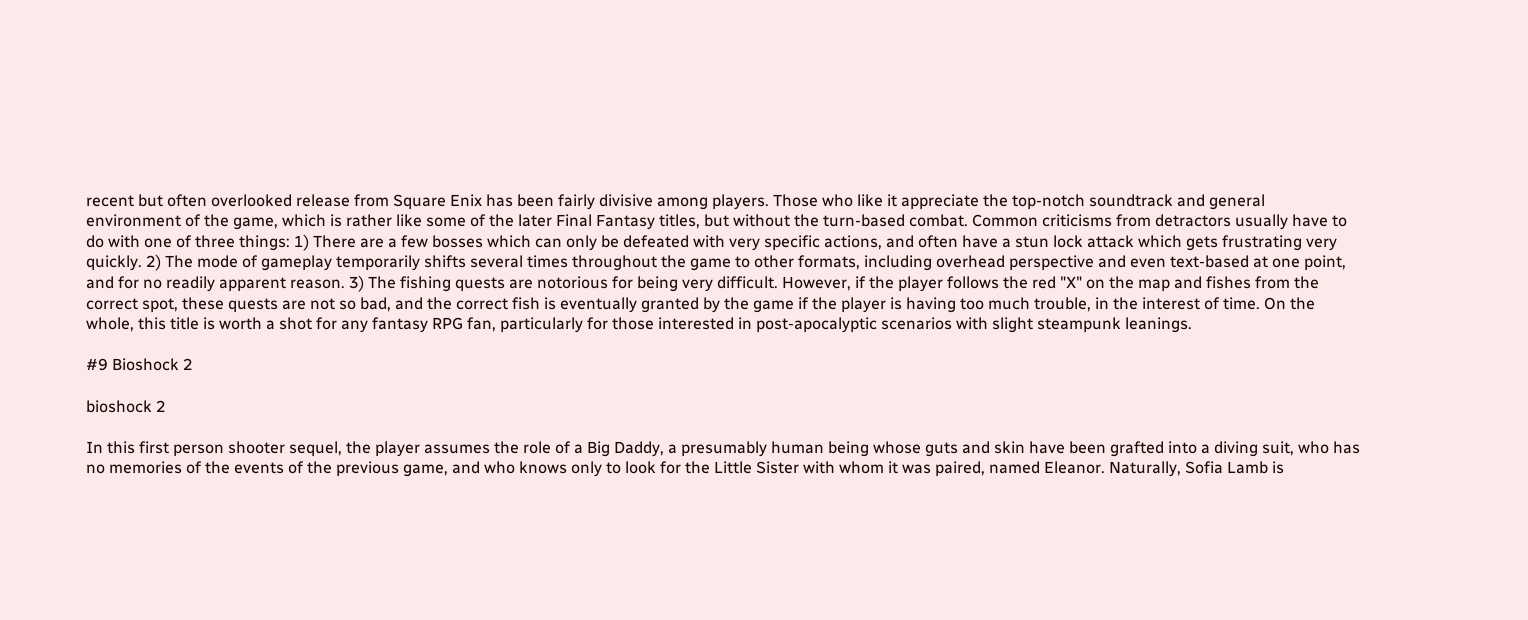recent but often overlooked release from Square Enix has been fairly divisive among players. Those who like it appreciate the top-notch soundtrack and general environment of the game, which is rather like some of the later Final Fantasy titles, but without the turn-based combat. Common criticisms from detractors usually have to do with one of three things: 1) There are a few bosses which can only be defeated with very specific actions, and often have a stun lock attack which gets frustrating very quickly. 2) The mode of gameplay temporarily shifts several times throughout the game to other formats, including overhead perspective and even text-based at one point, and for no readily apparent reason. 3) The fishing quests are notorious for being very difficult. However, if the player follows the red "X" on the map and fishes from the correct spot, these quests are not so bad, and the correct fish is eventually granted by the game if the player is having too much trouble, in the interest of time. On the whole, this title is worth a shot for any fantasy RPG fan, particularly for those interested in post-apocalyptic scenarios with slight steampunk leanings.

#9 Bioshock 2

bioshock 2

In this first person shooter sequel, the player assumes the role of a Big Daddy, a presumably human being whose guts and skin have been grafted into a diving suit, who has no memories of the events of the previous game, and who knows only to look for the Little Sister with whom it was paired, named Eleanor. Naturally, Sofia Lamb is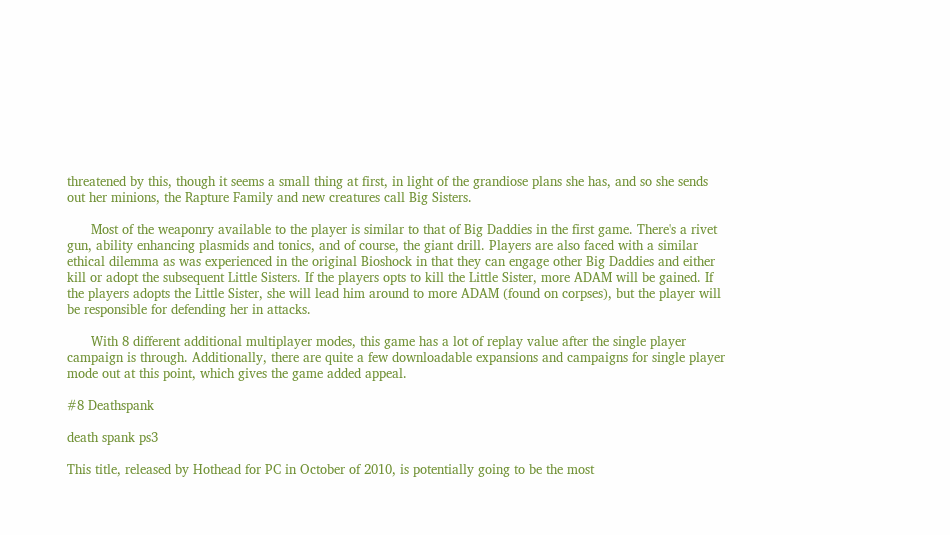threatened by this, though it seems a small thing at first, in light of the grandiose plans she has, and so she sends out her minions, the Rapture Family and new creatures call Big Sisters.

      Most of the weaponry available to the player is similar to that of Big Daddies in the first game. There's a rivet gun, ability enhancing plasmids and tonics, and of course, the giant drill. Players are also faced with a similar ethical dilemma as was experienced in the original Bioshock in that they can engage other Big Daddies and either kill or adopt the subsequent Little Sisters. If the players opts to kill the Little Sister, more ADAM will be gained. If the players adopts the Little Sister, she will lead him around to more ADAM (found on corpses), but the player will be responsible for defending her in attacks.

      With 8 different additional multiplayer modes, this game has a lot of replay value after the single player campaign is through. Additionally, there are quite a few downloadable expansions and campaigns for single player mode out at this point, which gives the game added appeal.

#8 Deathspank

death spank ps3

This title, released by Hothead for PC in October of 2010, is potentially going to be the most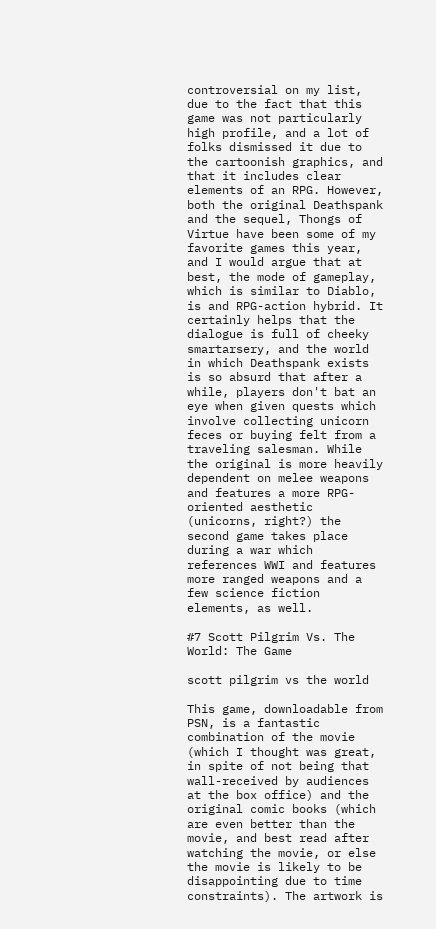controversial on my list, due to the fact that this game was not particularly high profile, and a lot of folks dismissed it due to the cartoonish graphics, and that it includes clear elements of an RPG. However, both the original Deathspank and the sequel, Thongs of Virtue have been some of my favorite games this year, and I would argue that at best, the mode of gameplay, which is similar to Diablo, is and RPG-action hybrid. It certainly helps that the dialogue is full of cheeky smartarsery, and the world in which Deathspank exists is so absurd that after a while, players don't bat an eye when given quests which involve collecting unicorn feces or buying felt from a traveling salesman. While the original is more heavily dependent on melee weapons and features a more RPG-oriented aesthetic (unicorns, right?) the second game takes place during a war which references WWI and features more ranged weapons and a few science fiction elements, as well.

#7 Scott Pilgrim Vs. The World: The Game

scott pilgrim vs the world

This game, downloadable from PSN, is a fantastic combination of the movie (which I thought was great, in spite of not being that wall-received by audiences at the box office) and the original comic books (which are even better than the movie, and best read after watching the movie, or else the movie is likely to be disappointing due to time constraints). The artwork is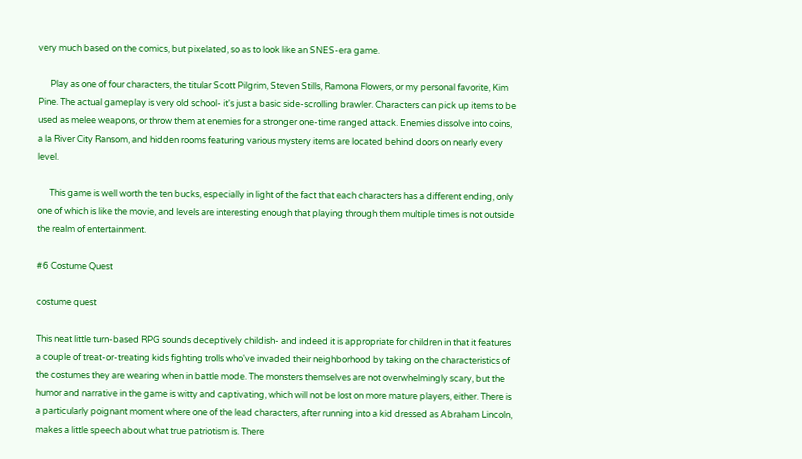very much based on the comics, but pixelated, so as to look like an SNES-era game.

      Play as one of four characters, the titular Scott Pilgrim, Steven Stills, Ramona Flowers, or my personal favorite, Kim Pine. The actual gameplay is very old school- it's just a basic side-scrolling brawler. Characters can pick up items to be used as melee weapons, or throw them at enemies for a stronger one-time ranged attack. Enemies dissolve into coins, a la River City Ransom, and hidden rooms featuring various mystery items are located behind doors on nearly every level.

      This game is well worth the ten bucks, especially in light of the fact that each characters has a different ending, only one of which is like the movie, and levels are interesting enough that playing through them multiple times is not outside the realm of entertainment.

#6 Costume Quest

costume quest

This neat little turn-based RPG sounds deceptively childish- and indeed it is appropriate for children in that it features a couple of treat-or-treating kids fighting trolls who've invaded their neighborhood by taking on the characteristics of the costumes they are wearing when in battle mode. The monsters themselves are not overwhelmingly scary, but the humor and narrative in the game is witty and captivating, which will not be lost on more mature players, either. There is a particularly poignant moment where one of the lead characters, after running into a kid dressed as Abraham Lincoln, makes a little speech about what true patriotism is. There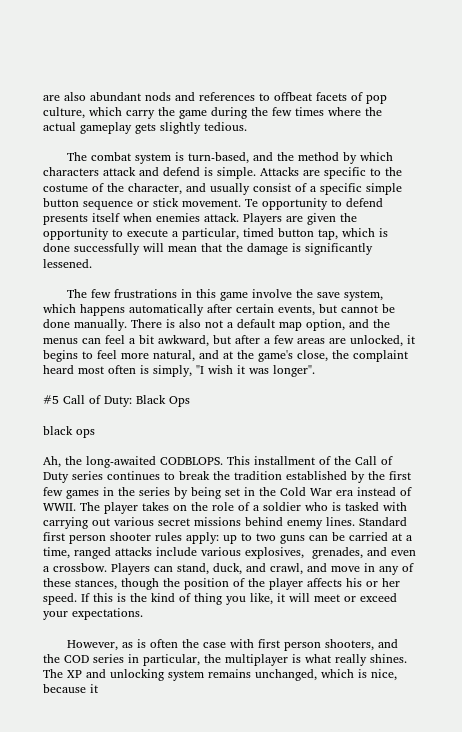are also abundant nods and references to offbeat facets of pop culture, which carry the game during the few times where the actual gameplay gets slightly tedious.

      The combat system is turn-based, and the method by which characters attack and defend is simple. Attacks are specific to the costume of the character, and usually consist of a specific simple button sequence or stick movement. Te opportunity to defend presents itself when enemies attack. Players are given the opportunity to execute a particular, timed button tap, which is done successfully will mean that the damage is significantly lessened.

      The few frustrations in this game involve the save system, which happens automatically after certain events, but cannot be done manually. There is also not a default map option, and the menus can feel a bit awkward, but after a few areas are unlocked, it begins to feel more natural, and at the game's close, the complaint heard most often is simply, "I wish it was longer".

#5 Call of Duty: Black Ops

black ops

Ah, the long-awaited CODBLOPS. This installment of the Call of Duty series continues to break the tradition established by the first few games in the series by being set in the Cold War era instead of WWII. The player takes on the role of a soldier who is tasked with carrying out various secret missions behind enemy lines. Standard first person shooter rules apply: up to two guns can be carried at a time, ranged attacks include various explosives,  grenades, and even a crossbow. Players can stand, duck, and crawl, and move in any of these stances, though the position of the player affects his or her speed. If this is the kind of thing you like, it will meet or exceed your expectations.

      However, as is often the case with first person shooters, and the COD series in particular, the multiplayer is what really shines. The XP and unlocking system remains unchanged, which is nice, because it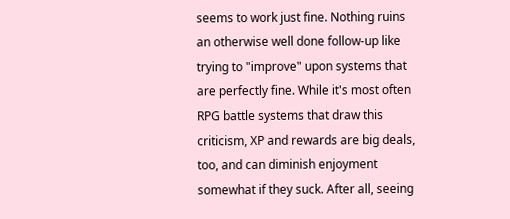seems to work just fine. Nothing ruins an otherwise well done follow-up like trying to "improve" upon systems that are perfectly fine. While it's most often RPG battle systems that draw this criticism, XP and rewards are big deals, too, and can diminish enjoyment somewhat if they suck. After all, seeing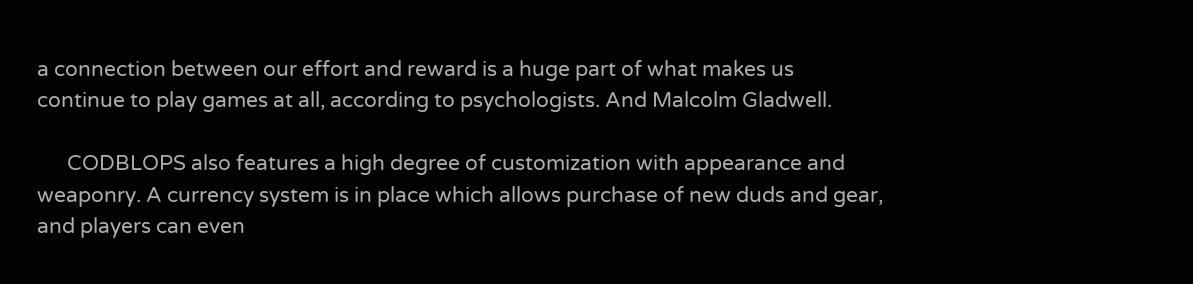a connection between our effort and reward is a huge part of what makes us continue to play games at all, according to psychologists. And Malcolm Gladwell.

      CODBLOPS also features a high degree of customization with appearance and weaponry. A currency system is in place which allows purchase of new duds and gear, and players can even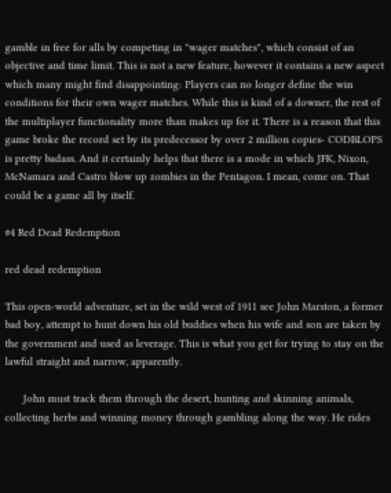gamble in free for alls by competing in "wager matches", which consist of an objective and time limit. This is not a new feature, however it contains a new aspect which many might find disappointing: Players can no longer define the win conditions for their own wager matches. While this is kind of a downer, the rest of the multiplayer functionality more than makes up for it. There is a reason that this game broke the record set by its predecessor by over 2 million copies- CODBLOPS is pretty badass. And it certainly helps that there is a mode in which JFK, Nixon, McNamara and Castro blow up zombies in the Pentagon. I mean, come on. That could be a game all by itself.

#4 Red Dead Redemption

red dead redemption

This open-world adventure, set in the wild west of 1911 see John Marston, a former bad boy, attempt to hunt down his old buddies when his wife and son are taken by the government and used as leverage. This is what you get for trying to stay on the lawful straight and narrow, apparently.

      John must track them through the desert, hunting and skinning animals, collecting herbs and winning money through gambling along the way. He rides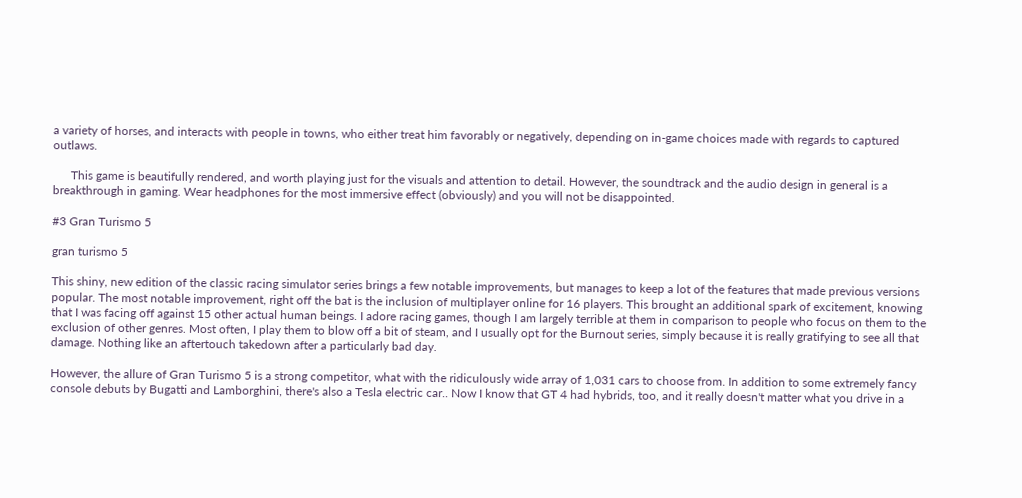a variety of horses, and interacts with people in towns, who either treat him favorably or negatively, depending on in-game choices made with regards to captured outlaws.

      This game is beautifully rendered, and worth playing just for the visuals and attention to detail. However, the soundtrack and the audio design in general is a breakthrough in gaming. Wear headphones for the most immersive effect (obviously) and you will not be disappointed.

#3 Gran Turismo 5

gran turismo 5

This shiny, new edition of the classic racing simulator series brings a few notable improvements, but manages to keep a lot of the features that made previous versions popular. The most notable improvement, right off the bat is the inclusion of multiplayer online for 16 players. This brought an additional spark of excitement, knowing that I was facing off against 15 other actual human beings. I adore racing games, though I am largely terrible at them in comparison to people who focus on them to the exclusion of other genres. Most often, I play them to blow off a bit of steam, and I usually opt for the Burnout series, simply because it is really gratifying to see all that damage. Nothing like an aftertouch takedown after a particularly bad day.

However, the allure of Gran Turismo 5 is a strong competitor, what with the ridiculously wide array of 1,031 cars to choose from. In addition to some extremely fancy console debuts by Bugatti and Lamborghini, there's also a Tesla electric car.. Now I know that GT 4 had hybrids, too, and it really doesn't matter what you drive in a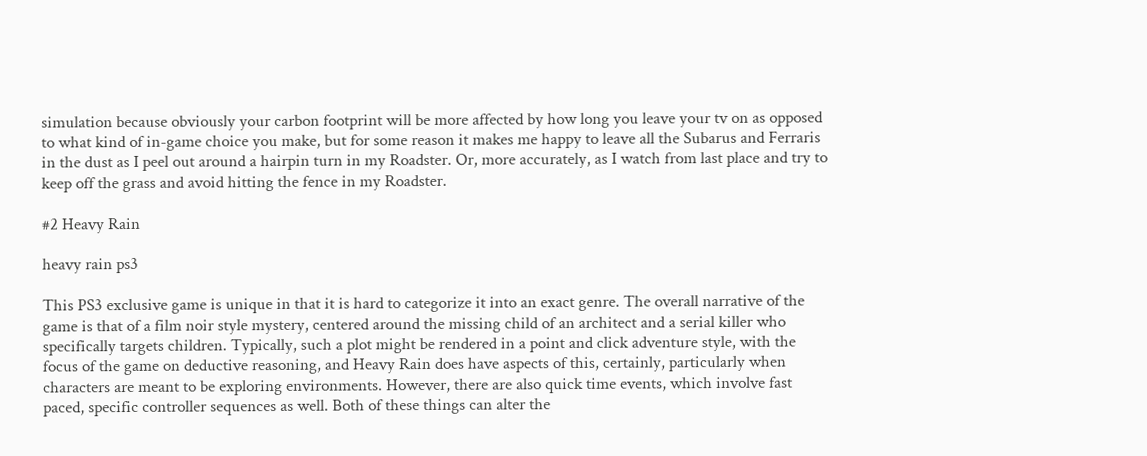simulation because obviously your carbon footprint will be more affected by how long you leave your tv on as opposed to what kind of in-game choice you make, but for some reason it makes me happy to leave all the Subarus and Ferraris in the dust as I peel out around a hairpin turn in my Roadster. Or, more accurately, as I watch from last place and try to keep off the grass and avoid hitting the fence in my Roadster.

#2 Heavy Rain

heavy rain ps3

This PS3 exclusive game is unique in that it is hard to categorize it into an exact genre. The overall narrative of the game is that of a film noir style mystery, centered around the missing child of an architect and a serial killer who specifically targets children. Typically, such a plot might be rendered in a point and click adventure style, with the focus of the game on deductive reasoning, and Heavy Rain does have aspects of this, certainly, particularly when characters are meant to be exploring environments. However, there are also quick time events, which involve fast paced, specific controller sequences as well. Both of these things can alter the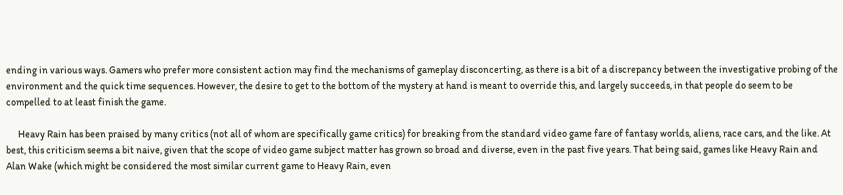ending in various ways. Gamers who prefer more consistent action may find the mechanisms of gameplay disconcerting, as there is a bit of a discrepancy between the investigative probing of the environment and the quick time sequences. However, the desire to get to the bottom of the mystery at hand is meant to override this, and largely succeeds, in that people do seem to be compelled to at least finish the game.

      Heavy Rain has been praised by many critics (not all of whom are specifically game critics) for breaking from the standard video game fare of fantasy worlds, aliens, race cars, and the like. At best, this criticism seems a bit naive, given that the scope of video game subject matter has grown so broad and diverse, even in the past five years. That being said, games like Heavy Rain and Alan Wake (which might be considered the most similar current game to Heavy Rain, even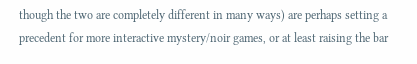though the two are completely different in many ways) are perhaps setting a precedent for more interactive mystery/noir games, or at least raising the bar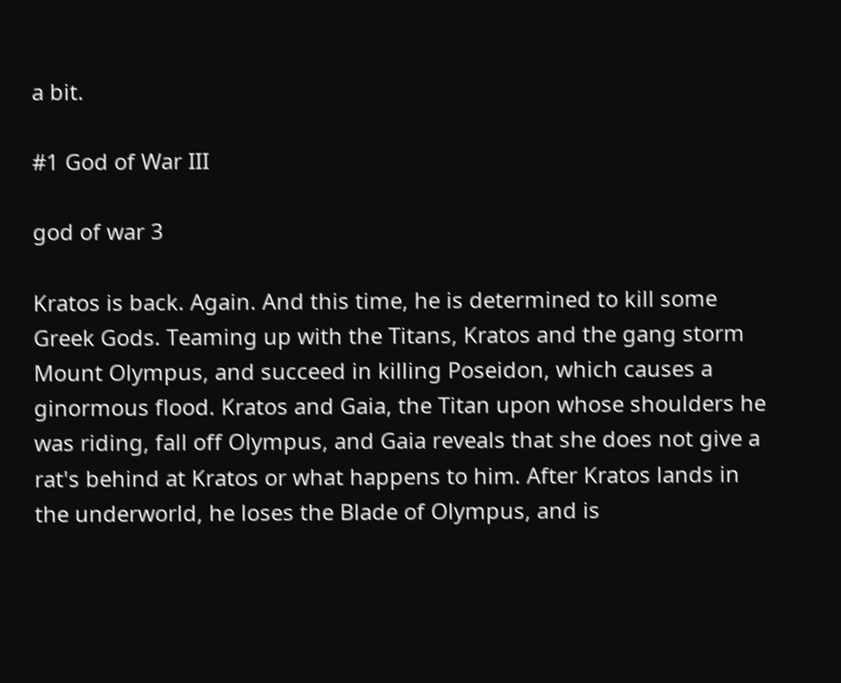a bit.

#1 God of War III

god of war 3

Kratos is back. Again. And this time, he is determined to kill some Greek Gods. Teaming up with the Titans, Kratos and the gang storm Mount Olympus, and succeed in killing Poseidon, which causes a ginormous flood. Kratos and Gaia, the Titan upon whose shoulders he was riding, fall off Olympus, and Gaia reveals that she does not give a rat's behind at Kratos or what happens to him. After Kratos lands in the underworld, he loses the Blade of Olympus, and is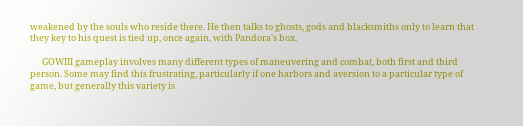weakened by the souls who reside there. He then talks to ghosts, gods and blacksmiths only to learn that they key to his quest is tied up, once again, with Pandora's box.

      GOWIII gameplay involves many different types of maneuvering and combat, both first and third person. Some may find this frustrating, particularly if one harbors and aversion to a particular type of game, but generally this variety is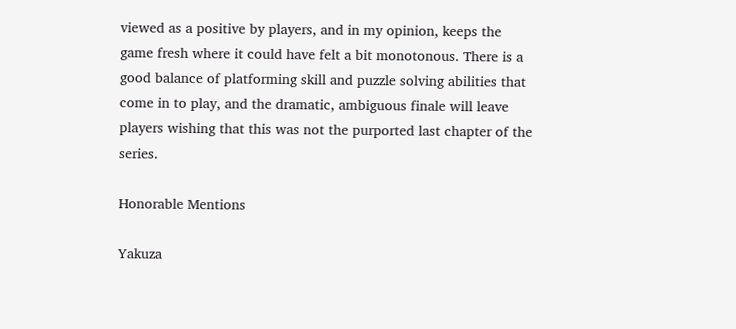viewed as a positive by players, and in my opinion, keeps the game fresh where it could have felt a bit monotonous. There is a good balance of platforming skill and puzzle solving abilities that come in to play, and the dramatic, ambiguous finale will leave players wishing that this was not the purported last chapter of the series.

Honorable Mentions

Yakuza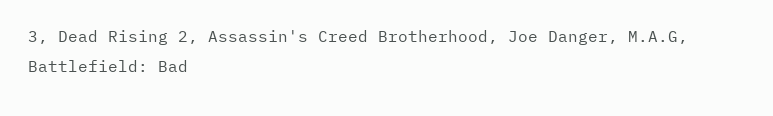3, Dead Rising 2, Assassin's Creed Brotherhood, Joe Danger, M.A.G, Battlefield: Bad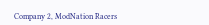Company 2, ModNation Racers